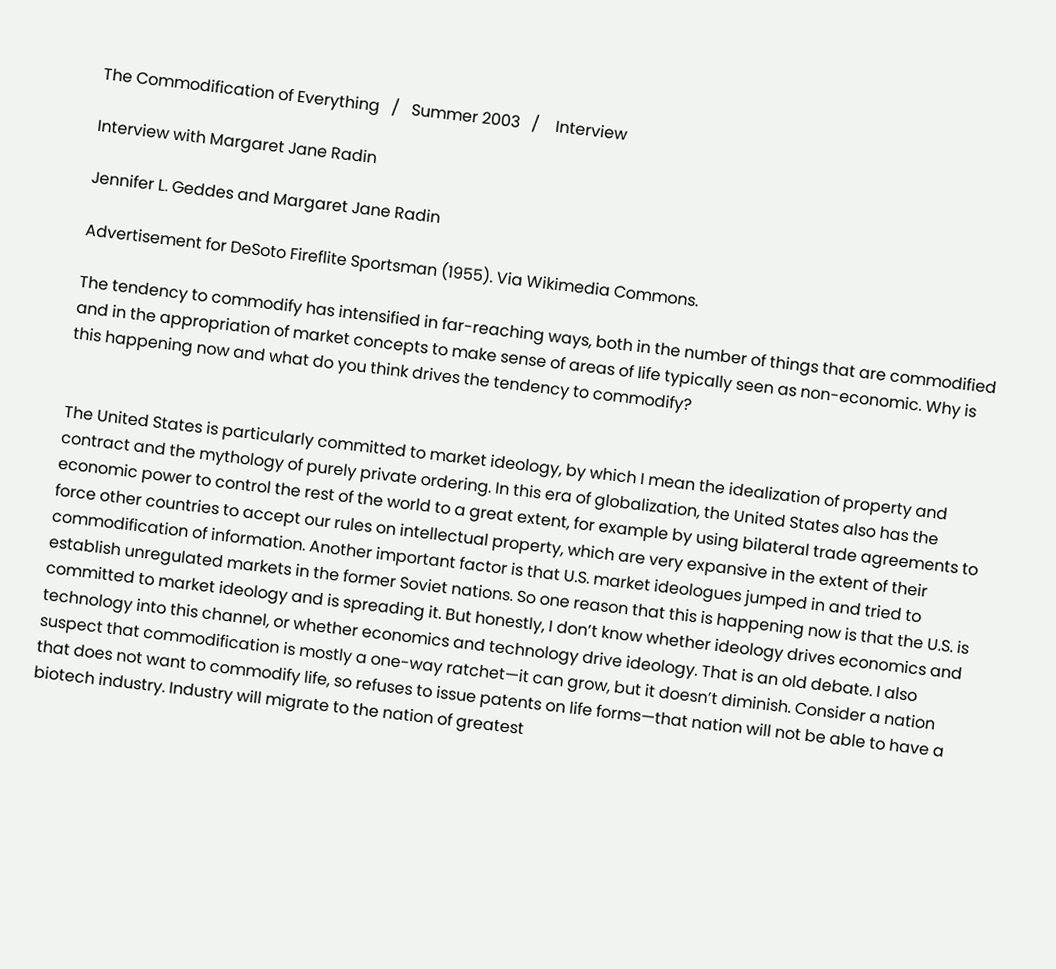The Commodification of Everything   /   Summer 2003   /    Interview

Interview with Margaret Jane Radin

Jennifer L. Geddes and Margaret Jane Radin

Advertisement for DeSoto Fireflite Sportsman (1955). Via Wikimedia Commons.

The tendency to commodify has intensified in far-reaching ways, both in the number of things that are commodified and in the appropriation of market concepts to make sense of areas of life typically seen as non-economic. Why is this happening now and what do you think drives the tendency to commodify?


The United States is particularly committed to market ideology, by which I mean the idealization of property and contract and the mythology of purely private ordering. In this era of globalization, the United States also has the economic power to control the rest of the world to a great extent, for example by using bilateral trade agreements to force other countries to accept our rules on intellectual property, which are very expansive in the extent of their commodification of information. Another important factor is that U.S. market ideologues jumped in and tried to establish unregulated markets in the former Soviet nations. So one reason that this is happening now is that the U.S. is committed to market ideology and is spreading it. But honestly, I don’t know whether ideology drives economics and technology into this channel, or whether economics and technology drive ideology. That is an old debate. I also suspect that commodification is mostly a one-way ratchet—it can grow, but it doesn’t diminish. Consider a nation that does not want to commodify life, so refuses to issue patents on life forms—that nation will not be able to have a biotech industry. Industry will migrate to the nation of greatest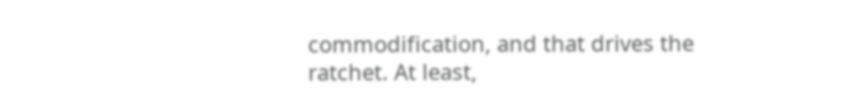commodification, and that drives the ratchet. At least,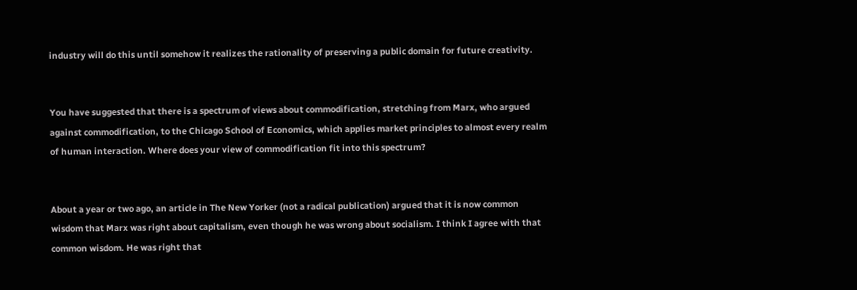industry will do this until somehow it realizes the rationality of preserving a public domain for future creativity.


You have suggested that there is a spectrum of views about commodification, stretching from Marx, who argued against commodification, to the Chicago School of Economics, which applies market principles to almost every realm of human interaction. Where does your view of commodification fit into this spectrum?


About a year or two ago, an article in The New Yorker (not a radical publication) argued that it is now common wisdom that Marx was right about capitalism, even though he was wrong about socialism. I think I agree with that common wisdom. He was right that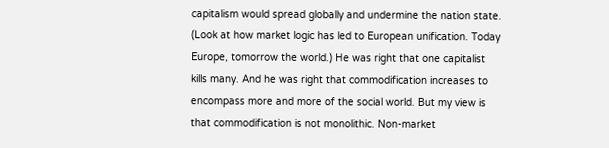capitalism would spread globally and undermine the nation state. (Look at how market logic has led to European unification. Today Europe, tomorrow the world.) He was right that one capitalist kills many. And he was right that commodification increases to encompass more and more of the social world. But my view is that commodification is not monolithic. Non-market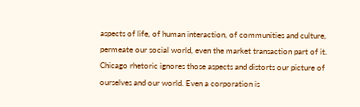aspects of life, of human interaction, of communities and culture, permeate our social world, even the market transaction part of it. Chicago rhetoric ignores those aspects and distorts our picture of ourselves and our world. Even a corporation is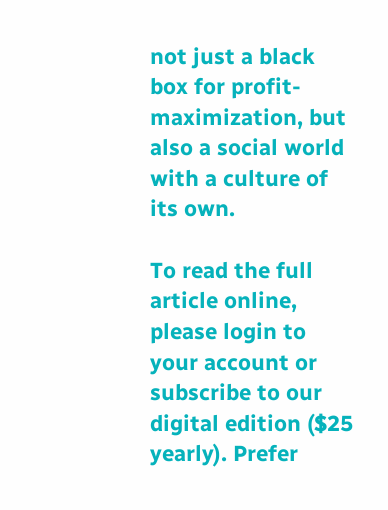not just a black box for profit-maximization, but also a social world with a culture of its own.

To read the full article online, please login to your account or subscribe to our digital edition ($25 yearly). Prefer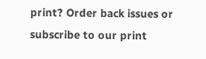print? Order back issues or subscribe to our print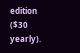edition ($30 yearly).